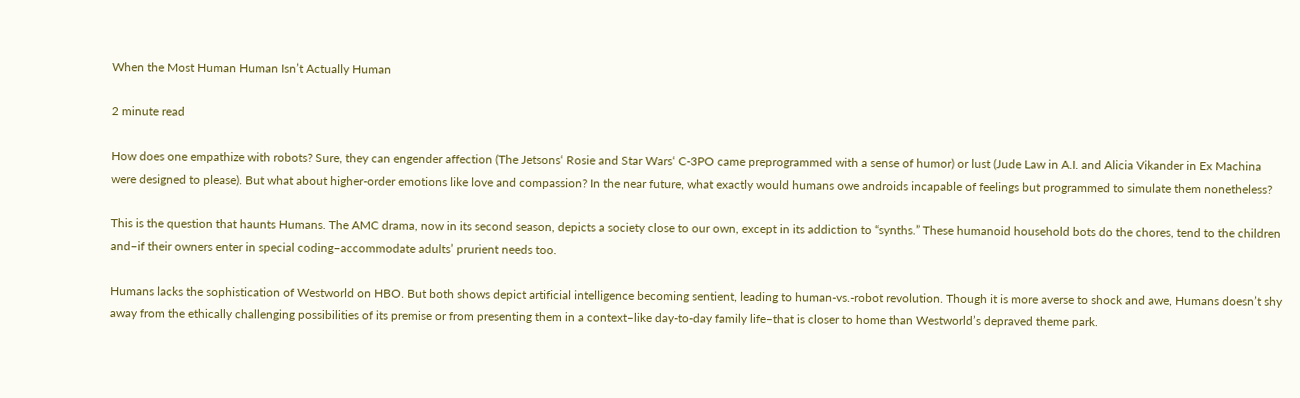When the Most Human Human Isn’t Actually Human

2 minute read

How does one empathize with robots? Sure, they can engender affection (The Jetsons‘ Rosie and Star Wars‘ C-3PO came preprogrammed with a sense of humor) or lust (Jude Law in A.I. and Alicia Vikander in Ex Machina were designed to please). But what about higher-order emotions like love and compassion? In the near future, what exactly would humans owe androids incapable of feelings but programmed to simulate them nonetheless?

This is the question that haunts Humans. The AMC drama, now in its second season, depicts a society close to our own, except in its addiction to “synths.” These humanoid household bots do the chores, tend to the children and–if their owners enter in special coding–accommodate adults’ prurient needs too.

Humans lacks the sophistication of Westworld on HBO. But both shows depict artificial intelligence becoming sentient, leading to human-vs.-robot revolution. Though it is more averse to shock and awe, Humans doesn’t shy away from the ethically challenging possibilities of its premise or from presenting them in a context–like day-to-day family life–that is closer to home than Westworld’s depraved theme park.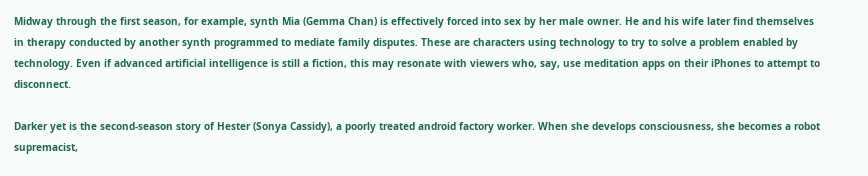Midway through the first season, for example, synth Mia (Gemma Chan) is effectively forced into sex by her male owner. He and his wife later find themselves in therapy conducted by another synth programmed to mediate family disputes. These are characters using technology to try to solve a problem enabled by technology. Even if advanced artificial intelligence is still a fiction, this may resonate with viewers who, say, use meditation apps on their iPhones to attempt to disconnect.

Darker yet is the second-season story of Hester (Sonya Cassidy), a poorly treated android factory worker. When she develops consciousness, she becomes a robot supremacist,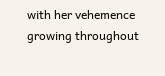with her vehemence growing throughout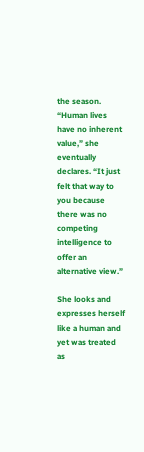the season. “Human lives have no inherent value,” she eventually declares. “It just felt that way to you because there was no competing intelligence to offer an alternative view.”

She looks and expresses herself like a human and yet was treated as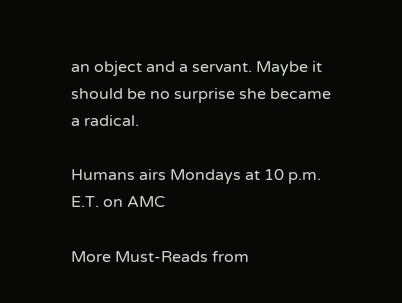an object and a servant. Maybe it should be no surprise she became a radical.

Humans airs Mondays at 10 p.m. E.T. on AMC

More Must-Reads from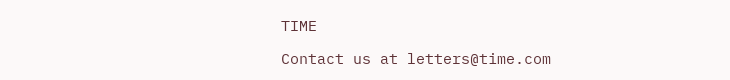TIME

Contact us at letters@time.com